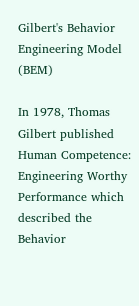Gilbert's Behavior Engineering Model (BEM)

In 1978, Thomas Gilbert published Human Competence: Engineering Worthy Performance which described the Behavior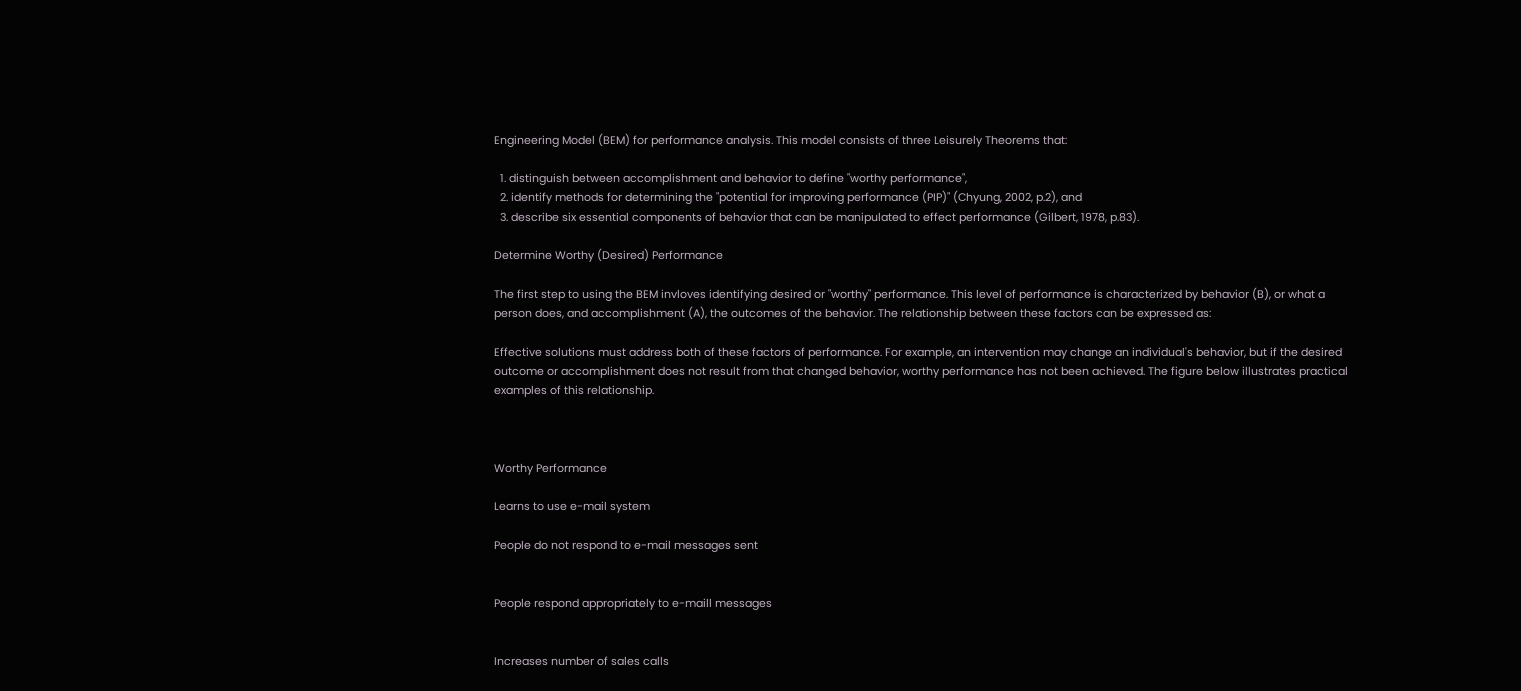Engineering Model (BEM) for performance analysis. This model consists of three Leisurely Theorems that:

  1. distinguish between accomplishment and behavior to define "worthy performance",
  2. identify methods for determining the "potential for improving performance (PIP)" (Chyung, 2002, p.2), and
  3. describe six essential components of behavior that can be manipulated to effect performance (Gilbert, 1978, p.83).

Determine Worthy (Desired) Performance

The first step to using the BEM invloves identifying desired or "worthy" performance. This level of performance is characterized by behavior (B), or what a person does, and accomplishment (A), the outcomes of the behavior. The relationship between these factors can be expressed as:

Effective solutions must address both of these factors of performance. For example, an intervention may change an individual's behavior, but if the desired outcome or accomplishment does not result from that changed behavior, worthy performance has not been achieved. The figure below illustrates practical examples of this relationship.



Worthy Performance

Learns to use e-mail system

People do not respond to e-mail messages sent


People respond appropriately to e-maill messages


Increases number of sales calls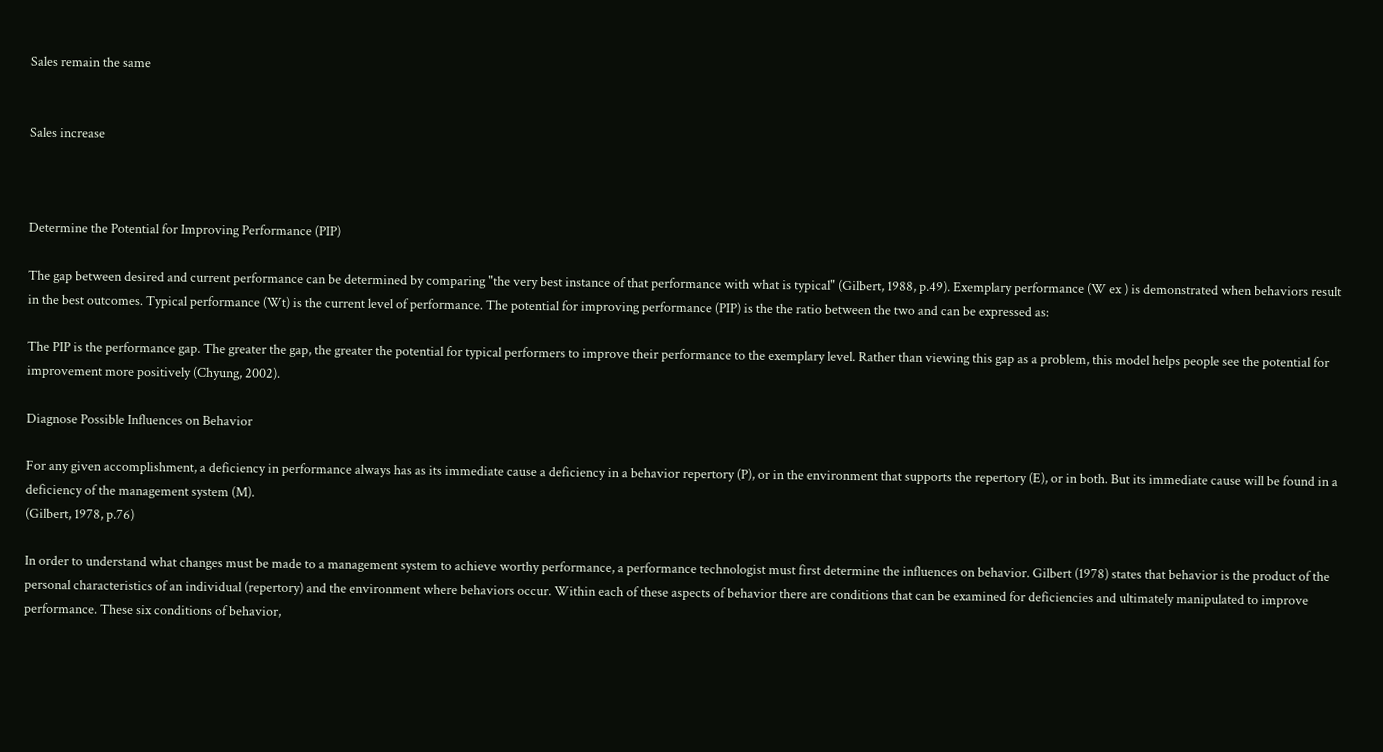Sales remain the same


Sales increase



Determine the Potential for Improving Performance (PIP)

The gap between desired and current performance can be determined by comparing "the very best instance of that performance with what is typical" (Gilbert, 1988, p.49). Exemplary performance (W ex ) is demonstrated when behaviors result in the best outcomes. Typical performance (Wt) is the current level of performance. The potential for improving performance (PIP) is the the ratio between the two and can be expressed as:

The PIP is the performance gap. The greater the gap, the greater the potential for typical performers to improve their performance to the exemplary level. Rather than viewing this gap as a problem, this model helps people see the potential for improvement more positively (Chyung, 2002).

Diagnose Possible Influences on Behavior

For any given accomplishment, a deficiency in performance always has as its immediate cause a deficiency in a behavior repertory (P), or in the environment that supports the repertory (E), or in both. But its immediate cause will be found in a deficiency of the management system (M).
(Gilbert, 1978, p.76)

In order to understand what changes must be made to a management system to achieve worthy performance, a performance technologist must first determine the influences on behavior. Gilbert (1978) states that behavior is the product of the personal characteristics of an individual (repertory) and the environment where behaviors occur. Within each of these aspects of behavior there are conditions that can be examined for deficiencies and ultimately manipulated to improve performance. These six conditions of behavior,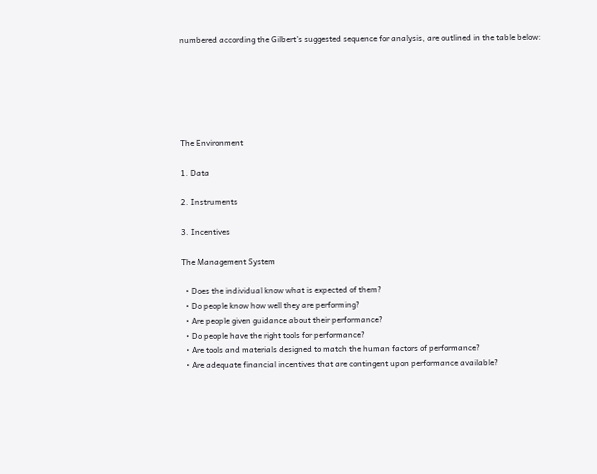numbered according the Gilbert's suggested sequence for analysis, are outlined in the table below:






The Environment

1. Data

2. Instruments

3. Incentives

The Management System

  • Does the individual know what is expected of them?
  • Do people know how well they are performing?
  • Are people given guidance about their performance?
  • Do people have the right tools for performance?
  • Are tools and materials designed to match the human factors of performance?
  • Are adequate financial incentives that are contingent upon performance available?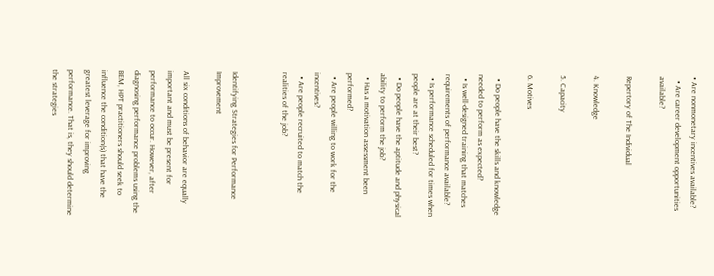• Are nonmonetary incentives available?
  • Are career development opportunities available?

Repertory of The Individual

4. Knowledge

5. Capacity

6. Motives

  • Do people have the skills and knowledge needed to perform as expected?
  • Is well-designed training that matches requirements of performance available?
  • Is performance scheduled for times when people are at their best?
  • Do people have the aptitude and physical ability to perform the job?
  • Has a motivation assessment been performed?
  • Are people willing to work for the incentives?
  • Are people recruited to match the realities of the job?


Identifying Strategies for Performance Improvement

All six conditions of behavior are equally important and must be present for performance to occur. However, after diagnosing performance problems using the BEM, HPT practitioners should seek to influence the condition(s) that have the greatest leverage for improving performance. That is, they should determine the strategies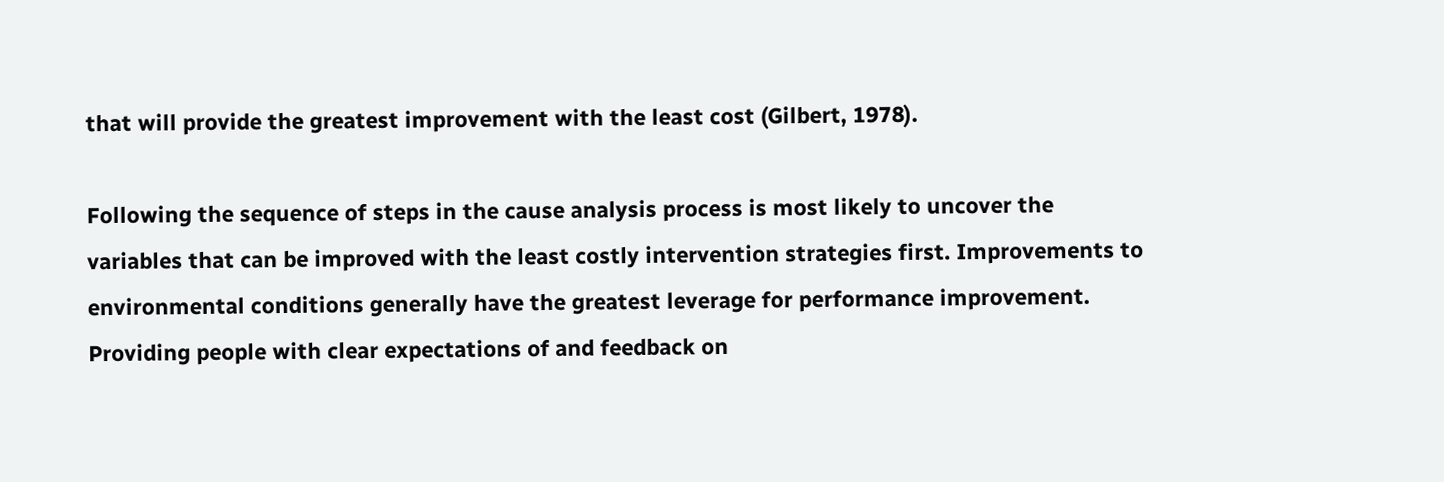that will provide the greatest improvement with the least cost (Gilbert, 1978).

Following the sequence of steps in the cause analysis process is most likely to uncover the variables that can be improved with the least costly intervention strategies first. Improvements to environmental conditions generally have the greatest leverage for performance improvement. Providing people with clear expectations of and feedback on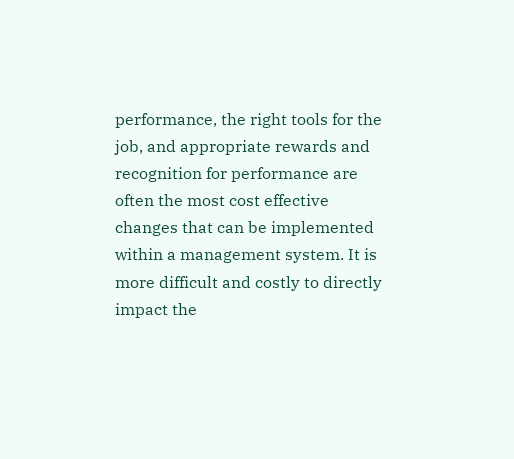performance, the right tools for the job, and appropriate rewards and recognition for performance are often the most cost effective changes that can be implemented within a management system. It is more difficult and costly to directly impact the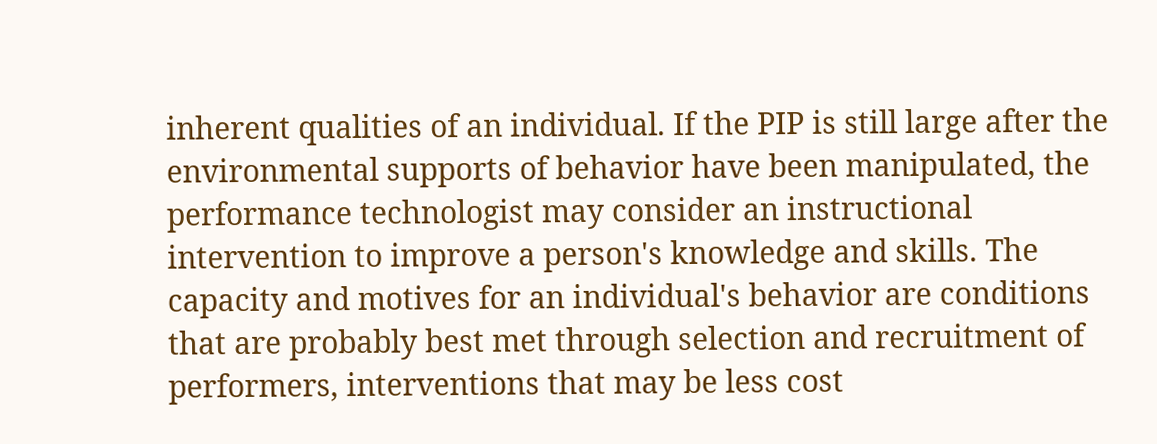inherent qualities of an individual. If the PIP is still large after the environmental supports of behavior have been manipulated, the performance technologist may consider an instructional intervention to improve a person's knowledge and skills. The capacity and motives for an individual's behavior are conditions that are probably best met through selection and recruitment of performers, interventions that may be less cost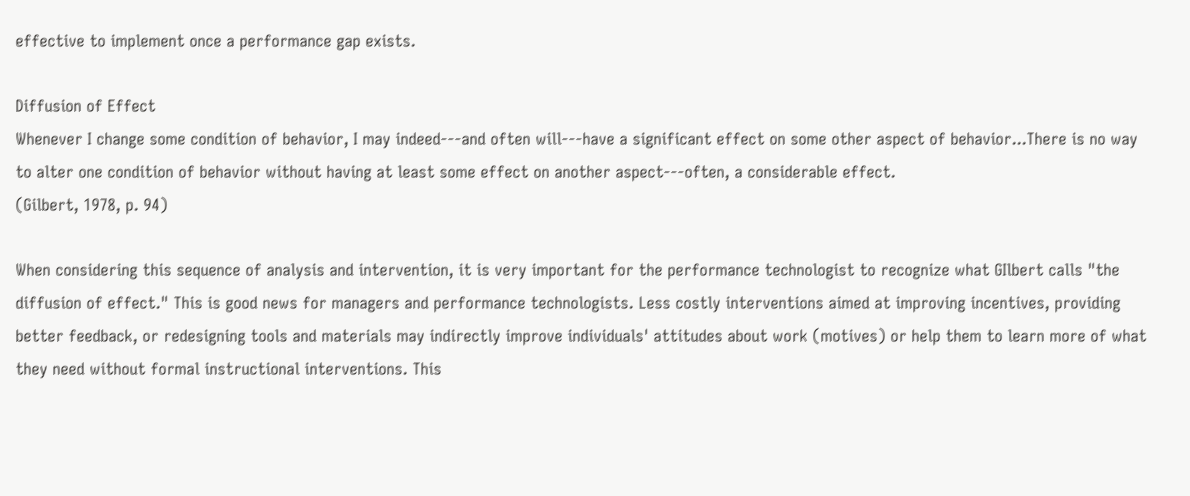effective to implement once a performance gap exists.

Diffusion of Effect
Whenever I change some condition of behavior, I may indeed---and often will---have a significant effect on some other aspect of behavior...There is no way to alter one condition of behavior without having at least some effect on another aspect---often, a considerable effect.
(Gilbert, 1978, p. 94)

When considering this sequence of analysis and intervention, it is very important for the performance technologist to recognize what GIlbert calls "the diffusion of effect." This is good news for managers and performance technologists. Less costly interventions aimed at improving incentives, providing better feedback, or redesigning tools and materials may indirectly improve individuals' attitudes about work (motives) or help them to learn more of what they need without formal instructional interventions. This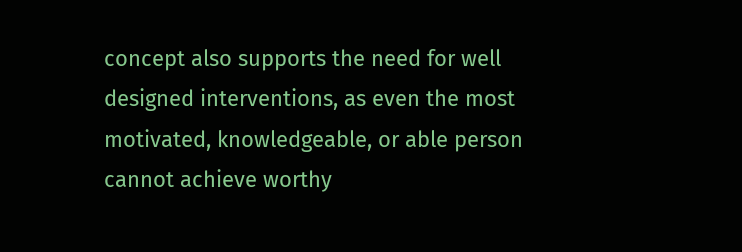concept also supports the need for well designed interventions, as even the most motivated, knowledgeable, or able person cannot achieve worthy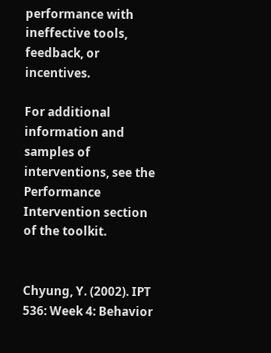performance with ineffective tools, feedback, or incentives.

For additional information and samples of interventions, see the Performance Intervention section of the toolkit.


Chyung, Y. (2002). IPT 536: Week 4: Behavior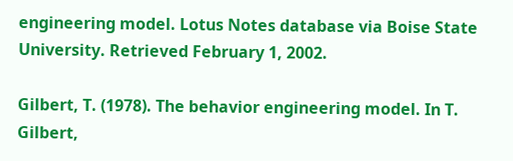engineering model. Lotus Notes database via Boise State University. Retrieved February 1, 2002.

Gilbert, T. (1978). The behavior engineering model. In T. Gilbert,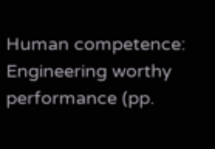Human competence: Engineering worthy performance (pp.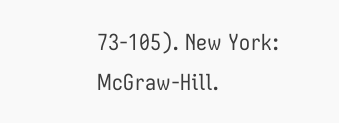73-105). New York: McGraw-Hill.